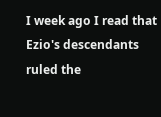I week ago I read that Ezio's descendants ruled the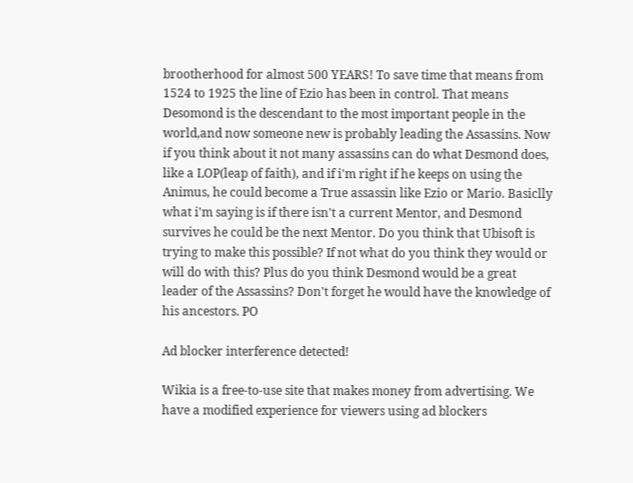brootherhood for almost 500 YEARS! To save time that means from 1524 to 1925 the line of Ezio has been in control. That means Desomond is the descendant to the most important people in the world,and now someone new is probably leading the Assassins. Now if you think about it not many assassins can do what Desmond does, like a LOP(leap of faith), and if i'm right if he keeps on using the Animus, he could become a True assassin like Ezio or Mario. Basiclly what i'm saying is if there isn't a current Mentor, and Desmond survives he could be the next Mentor. Do you think that Ubisoft is trying to make this possible? If not what do you think they would or will do with this? Plus do you think Desmond would be a great leader of the Assassins? Don't forget he would have the knowledge of his ancestors. PO

Ad blocker interference detected!

Wikia is a free-to-use site that makes money from advertising. We have a modified experience for viewers using ad blockers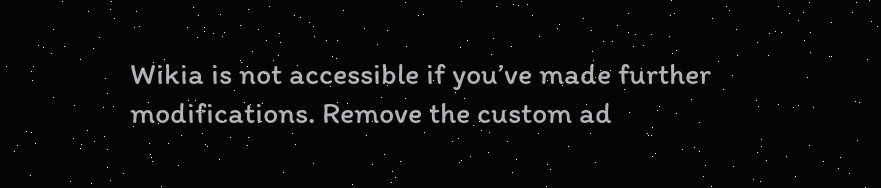Wikia is not accessible if you’ve made further modifications. Remove the custom ad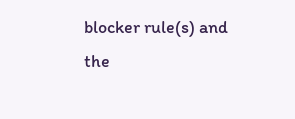blocker rule(s) and the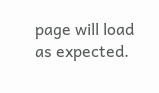page will load as expected.